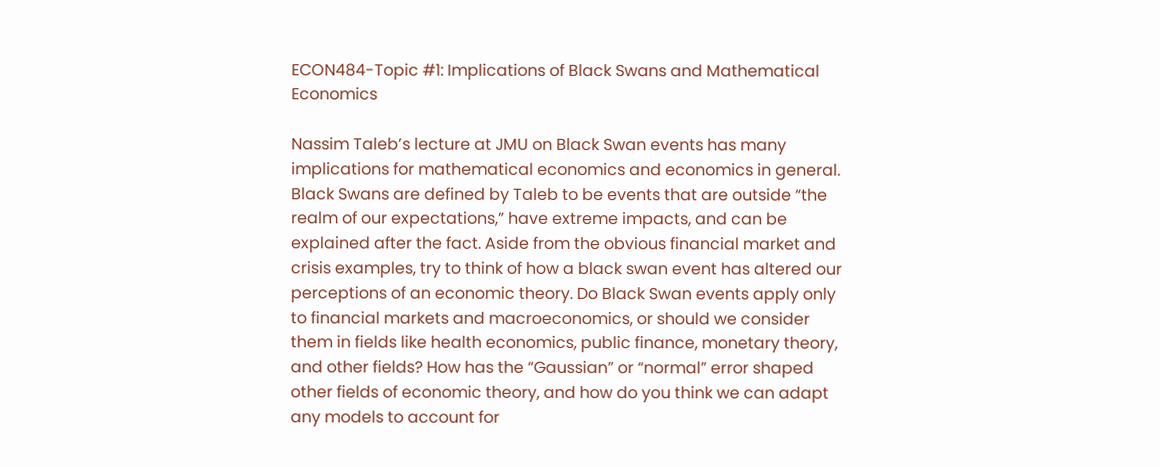ECON484-Topic #1: Implications of Black Swans and Mathematical Economics

Nassim Taleb’s lecture at JMU on Black Swan events has many implications for mathematical economics and economics in general. Black Swans are defined by Taleb to be events that are outside “the realm of our expectations,” have extreme impacts, and can be explained after the fact. Aside from the obvious financial market and crisis examples, try to think of how a black swan event has altered our perceptions of an economic theory. Do Black Swan events apply only to financial markets and macroeconomics, or should we consider them in fields like health economics, public finance, monetary theory, and other fields? How has the “Gaussian” or “normal” error shaped other fields of economic theory, and how do you think we can adapt any models to account for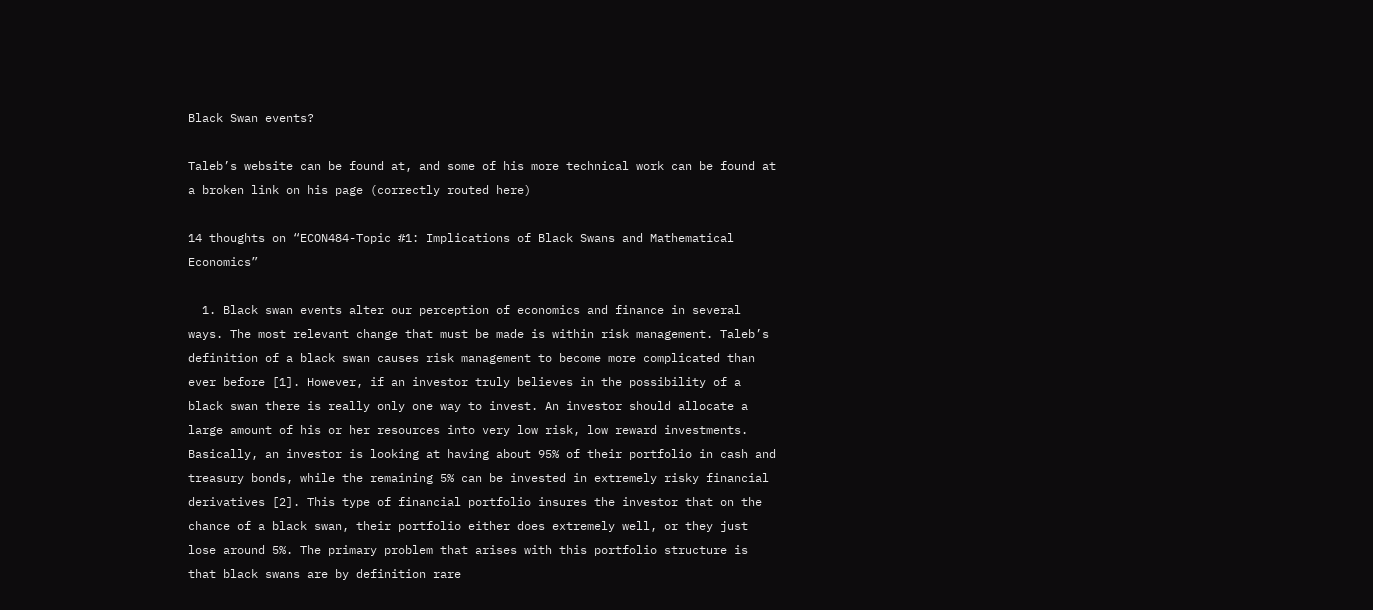Black Swan events?

Taleb’s website can be found at, and some of his more technical work can be found at a broken link on his page (correctly routed here)

14 thoughts on “ECON484-Topic #1: Implications of Black Swans and Mathematical Economics”

  1. Black swan events alter our perception of economics and finance in several ways. The most relevant change that must be made is within risk management. Taleb’s definition of a black swan causes risk management to become more complicated than ever before [1]. However, if an investor truly believes in the possibility of a black swan there is really only one way to invest. An investor should allocate a large amount of his or her resources into very low risk, low reward investments. Basically, an investor is looking at having about 95% of their portfolio in cash and treasury bonds, while the remaining 5% can be invested in extremely risky financial derivatives [2]. This type of financial portfolio insures the investor that on the chance of a black swan, their portfolio either does extremely well, or they just lose around 5%. The primary problem that arises with this portfolio structure is that black swans are by definition rare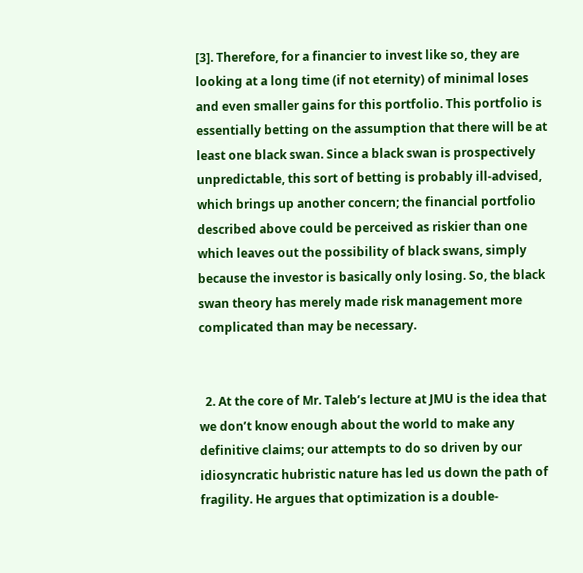[3]. Therefore, for a financier to invest like so, they are looking at a long time (if not eternity) of minimal loses and even smaller gains for this portfolio. This portfolio is essentially betting on the assumption that there will be at least one black swan. Since a black swan is prospectively unpredictable, this sort of betting is probably ill-advised, which brings up another concern; the financial portfolio described above could be perceived as riskier than one which leaves out the possibility of black swans, simply because the investor is basically only losing. So, the black swan theory has merely made risk management more complicated than may be necessary.


  2. At the core of Mr. Taleb’s lecture at JMU is the idea that we don’t know enough about the world to make any definitive claims; our attempts to do so driven by our idiosyncratic hubristic nature has led us down the path of fragility. He argues that optimization is a double-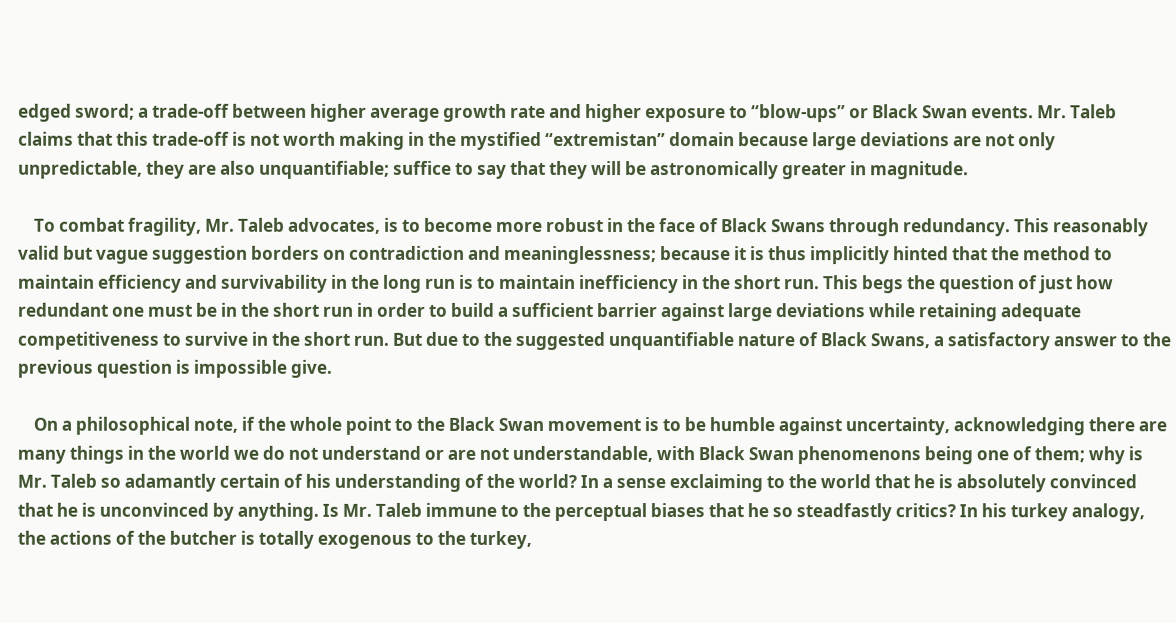edged sword; a trade-off between higher average growth rate and higher exposure to “blow-ups” or Black Swan events. Mr. Taleb claims that this trade-off is not worth making in the mystified “extremistan” domain because large deviations are not only unpredictable, they are also unquantifiable; suffice to say that they will be astronomically greater in magnitude.

    To combat fragility, Mr. Taleb advocates, is to become more robust in the face of Black Swans through redundancy. This reasonably valid but vague suggestion borders on contradiction and meaninglessness; because it is thus implicitly hinted that the method to maintain efficiency and survivability in the long run is to maintain inefficiency in the short run. This begs the question of just how redundant one must be in the short run in order to build a sufficient barrier against large deviations while retaining adequate competitiveness to survive in the short run. But due to the suggested unquantifiable nature of Black Swans, a satisfactory answer to the previous question is impossible give.

    On a philosophical note, if the whole point to the Black Swan movement is to be humble against uncertainty, acknowledging there are many things in the world we do not understand or are not understandable, with Black Swan phenomenons being one of them; why is Mr. Taleb so adamantly certain of his understanding of the world? In a sense exclaiming to the world that he is absolutely convinced that he is unconvinced by anything. Is Mr. Taleb immune to the perceptual biases that he so steadfastly critics? In his turkey analogy, the actions of the butcher is totally exogenous to the turkey,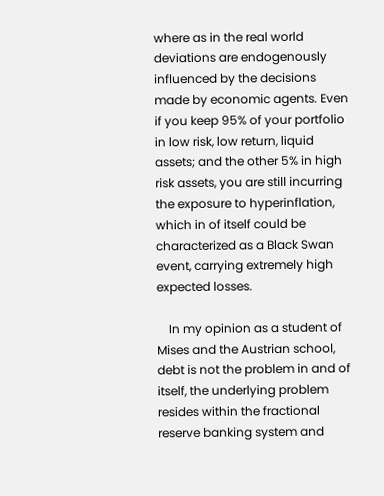where as in the real world deviations are endogenously influenced by the decisions made by economic agents. Even if you keep 95% of your portfolio in low risk, low return, liquid assets; and the other 5% in high risk assets, you are still incurring the exposure to hyperinflation, which in of itself could be characterized as a Black Swan event, carrying extremely high expected losses.

    In my opinion as a student of Mises and the Austrian school, debt is not the problem in and of itself, the underlying problem resides within the fractional reserve banking system and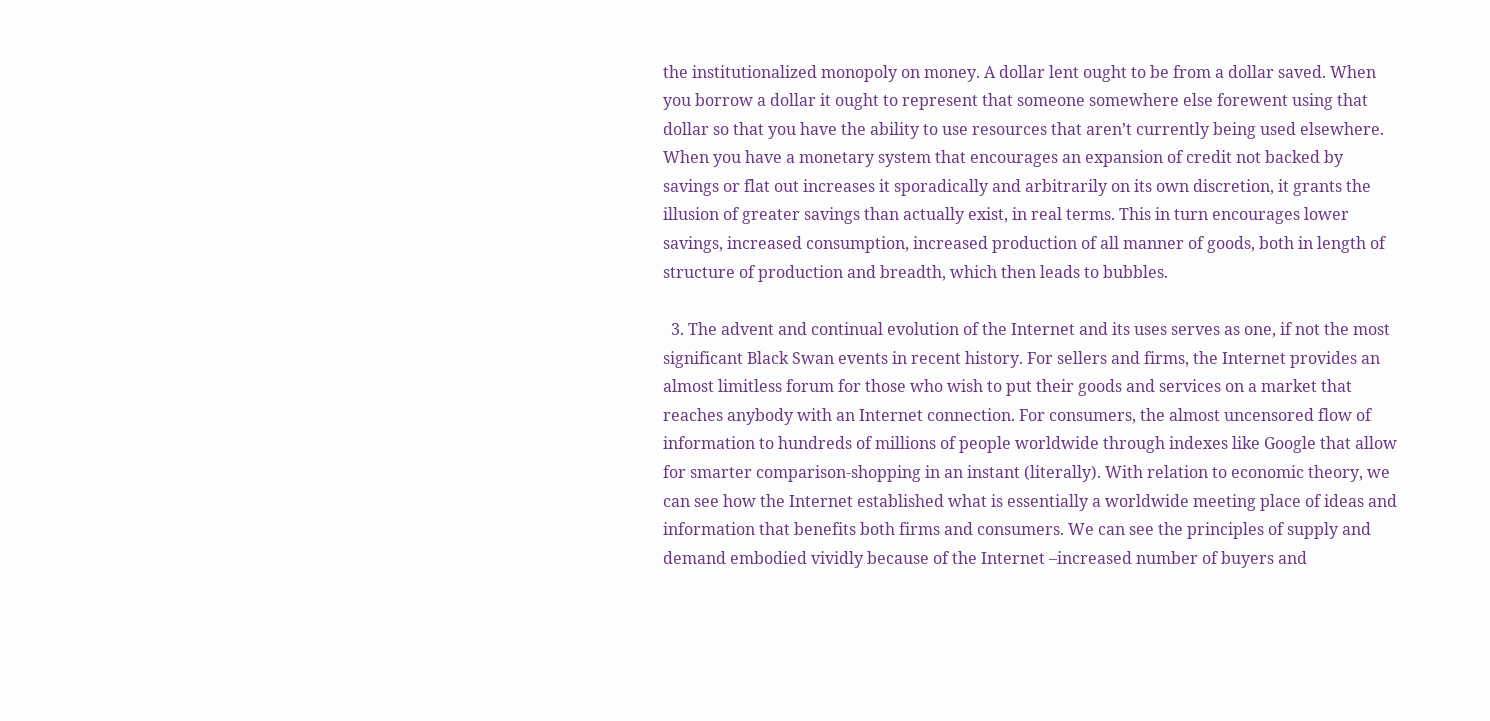the institutionalized monopoly on money. A dollar lent ought to be from a dollar saved. When you borrow a dollar it ought to represent that someone somewhere else forewent using that dollar so that you have the ability to use resources that aren’t currently being used elsewhere. When you have a monetary system that encourages an expansion of credit not backed by savings or flat out increases it sporadically and arbitrarily on its own discretion, it grants the illusion of greater savings than actually exist, in real terms. This in turn encourages lower savings, increased consumption, increased production of all manner of goods, both in length of structure of production and breadth, which then leads to bubbles.

  3. The advent and continual evolution of the Internet and its uses serves as one, if not the most significant Black Swan events in recent history. For sellers and firms, the Internet provides an almost limitless forum for those who wish to put their goods and services on a market that reaches anybody with an Internet connection. For consumers, the almost uncensored flow of information to hundreds of millions of people worldwide through indexes like Google that allow for smarter comparison-shopping in an instant (literally). With relation to economic theory, we can see how the Internet established what is essentially a worldwide meeting place of ideas and information that benefits both firms and consumers. We can see the principles of supply and demand embodied vividly because of the Internet –increased number of buyers and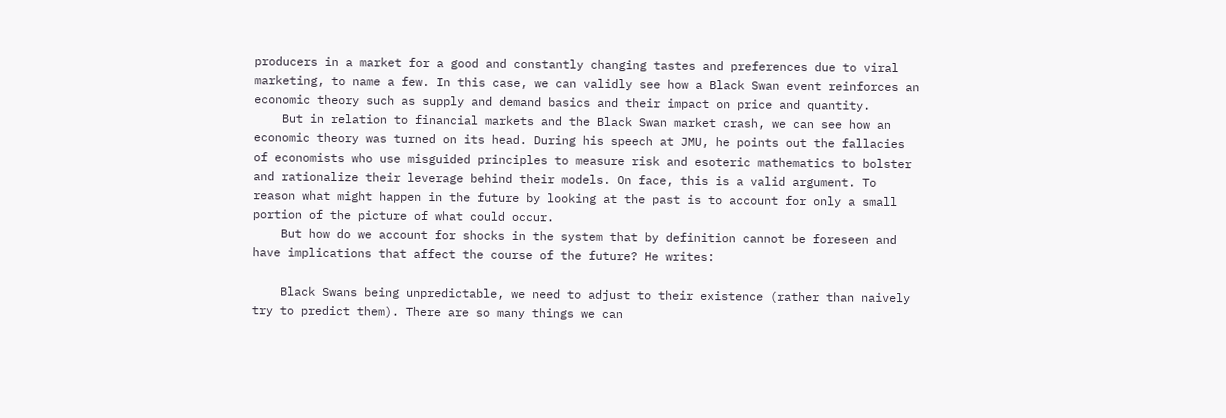producers in a market for a good and constantly changing tastes and preferences due to viral marketing, to name a few. In this case, we can validly see how a Black Swan event reinforces an economic theory such as supply and demand basics and their impact on price and quantity.
    But in relation to financial markets and the Black Swan market crash, we can see how an economic theory was turned on its head. During his speech at JMU, he points out the fallacies of economists who use misguided principles to measure risk and esoteric mathematics to bolster and rationalize their leverage behind their models. On face, this is a valid argument. To reason what might happen in the future by looking at the past is to account for only a small portion of the picture of what could occur.
    But how do we account for shocks in the system that by definition cannot be foreseen and have implications that affect the course of the future? He writes:

    Black Swans being unpredictable, we need to adjust to their existence (rather than naively try to predict them). There are so many things we can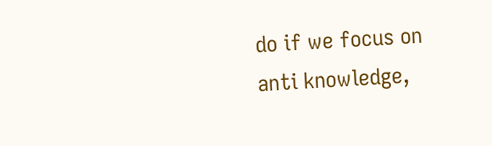do if we focus on anti knowledge,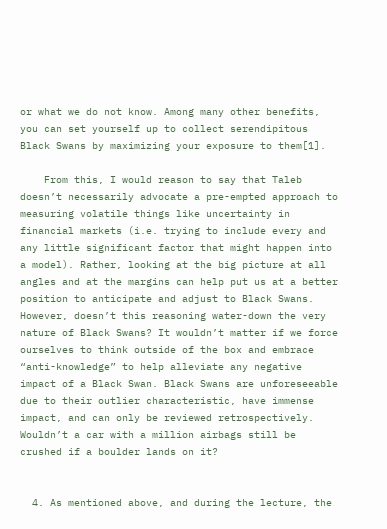or what we do not know. Among many other benefits, you can set yourself up to collect serendipitous Black Swans by maximizing your exposure to them[1].

    From this, I would reason to say that Taleb doesn’t necessarily advocate a pre-empted approach to measuring volatile things like uncertainty in financial markets (i.e. trying to include every and any little significant factor that might happen into a model). Rather, looking at the big picture at all angles and at the margins can help put us at a better position to anticipate and adjust to Black Swans. However, doesn’t this reasoning water-down the very nature of Black Swans? It wouldn’t matter if we force ourselves to think outside of the box and embrace “anti-knowledge” to help alleviate any negative impact of a Black Swan. Black Swans are unforeseeable due to their outlier characteristic, have immense impact, and can only be reviewed retrospectively. Wouldn’t a car with a million airbags still be crushed if a boulder lands on it?


  4. As mentioned above, and during the lecture, the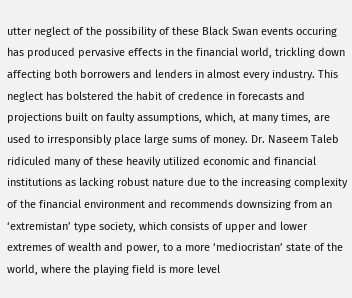utter neglect of the possibility of these Black Swan events occuring has produced pervasive effects in the financial world, trickling down affecting both borrowers and lenders in almost every industry. This neglect has bolstered the habit of credence in forecasts and projections built on faulty assumptions, which, at many times, are used to irresponsibly place large sums of money. Dr. Naseem Taleb ridiculed many of these heavily utilized economic and financial institutions as lacking robust nature due to the increasing complexity of the financial environment and recommends downsizing from an ‘extremistan’ type society, which consists of upper and lower extremes of wealth and power, to a more ‘mediocristan’ state of the world, where the playing field is more level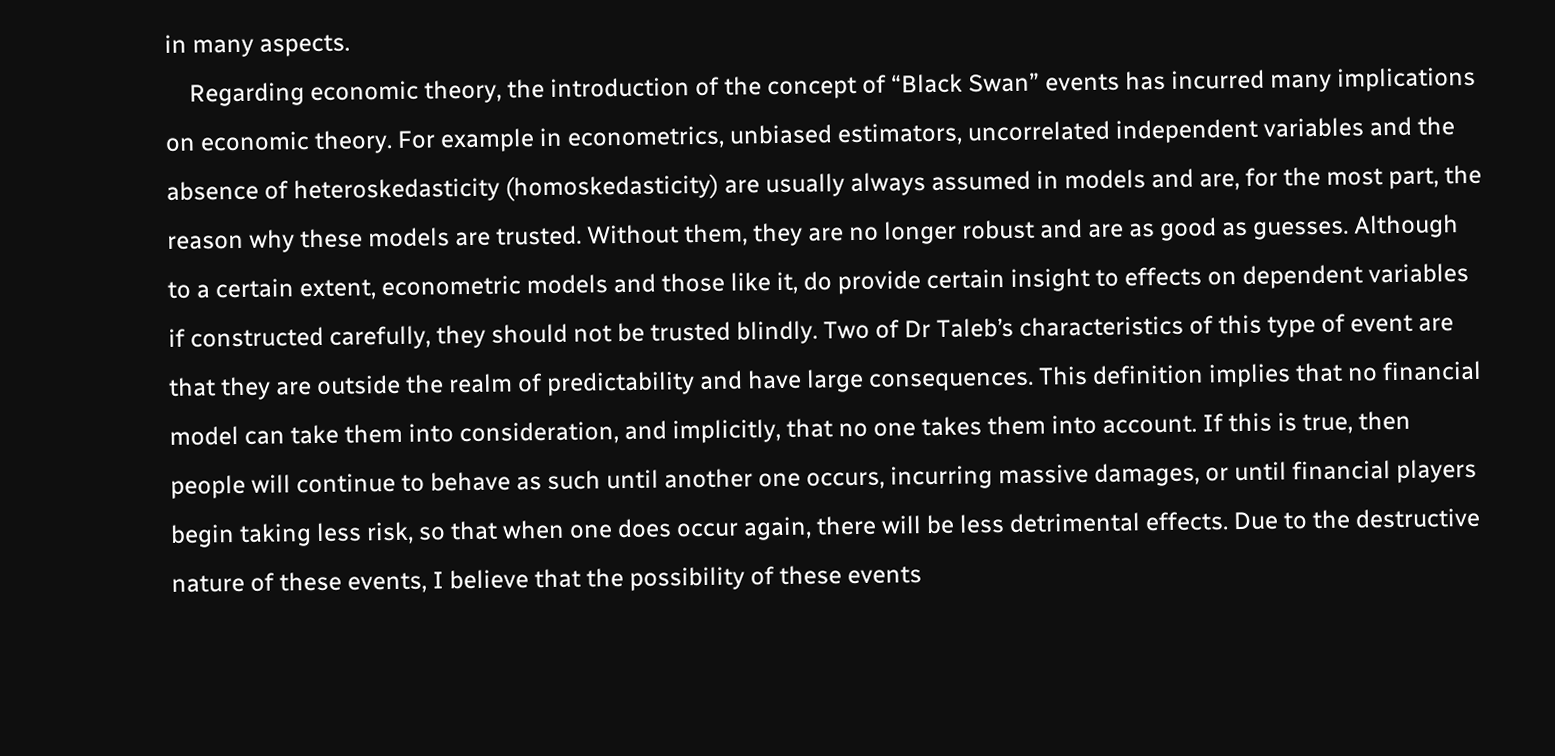in many aspects.
    Regarding economic theory, the introduction of the concept of “Black Swan” events has incurred many implications on economic theory. For example in econometrics, unbiased estimators, uncorrelated independent variables and the absence of heteroskedasticity (homoskedasticity) are usually always assumed in models and are, for the most part, the reason why these models are trusted. Without them, they are no longer robust and are as good as guesses. Although to a certain extent, econometric models and those like it, do provide certain insight to effects on dependent variables if constructed carefully, they should not be trusted blindly. Two of Dr Taleb’s characteristics of this type of event are that they are outside the realm of predictability and have large consequences. This definition implies that no financial model can take them into consideration, and implicitly, that no one takes them into account. If this is true, then people will continue to behave as such until another one occurs, incurring massive damages, or until financial players begin taking less risk, so that when one does occur again, there will be less detrimental effects. Due to the destructive nature of these events, I believe that the possibility of these events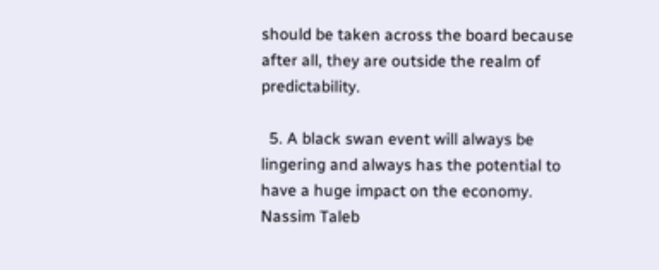should be taken across the board because after all, they are outside the realm of predictability.

  5. A black swan event will always be lingering and always has the potential to have a huge impact on the economy. Nassim Taleb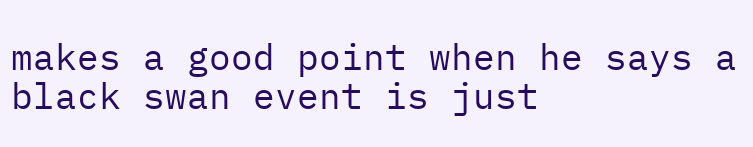makes a good point when he says a black swan event is just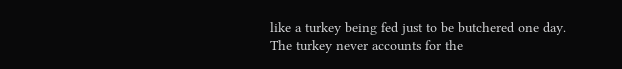like a turkey being fed just to be butchered one day. The turkey never accounts for the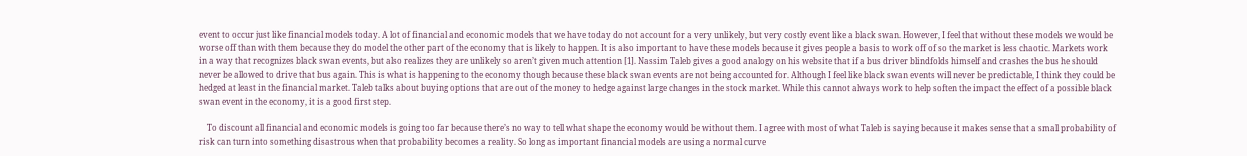event to occur just like financial models today. A lot of financial and economic models that we have today do not account for a very unlikely, but very costly event like a black swan. However, I feel that without these models we would be worse off than with them because they do model the other part of the economy that is likely to happen. It is also important to have these models because it gives people a basis to work off of so the market is less chaotic. Markets work in a way that recognizes black swan events, but also realizes they are unlikely so aren’t given much attention [1]. Nassim Taleb gives a good analogy on his website that if a bus driver blindfolds himself and crashes the bus he should never be allowed to drive that bus again. This is what is happening to the economy though because these black swan events are not being accounted for. Although I feel like black swan events will never be predictable, I think they could be hedged at least in the financial market. Taleb talks about buying options that are out of the money to hedge against large changes in the stock market. While this cannot always work to help soften the impact the effect of a possible black swan event in the economy, it is a good first step.

    To discount all financial and economic models is going too far because there’s no way to tell what shape the economy would be without them. I agree with most of what Taleb is saying because it makes sense that a small probability of risk can turn into something disastrous when that probability becomes a reality. So long as important financial models are using a normal curve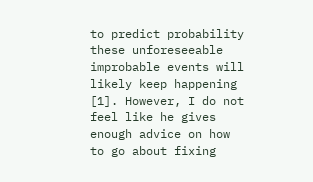to predict probability these unforeseeable improbable events will likely keep happening [1]. However, I do not feel like he gives enough advice on how to go about fixing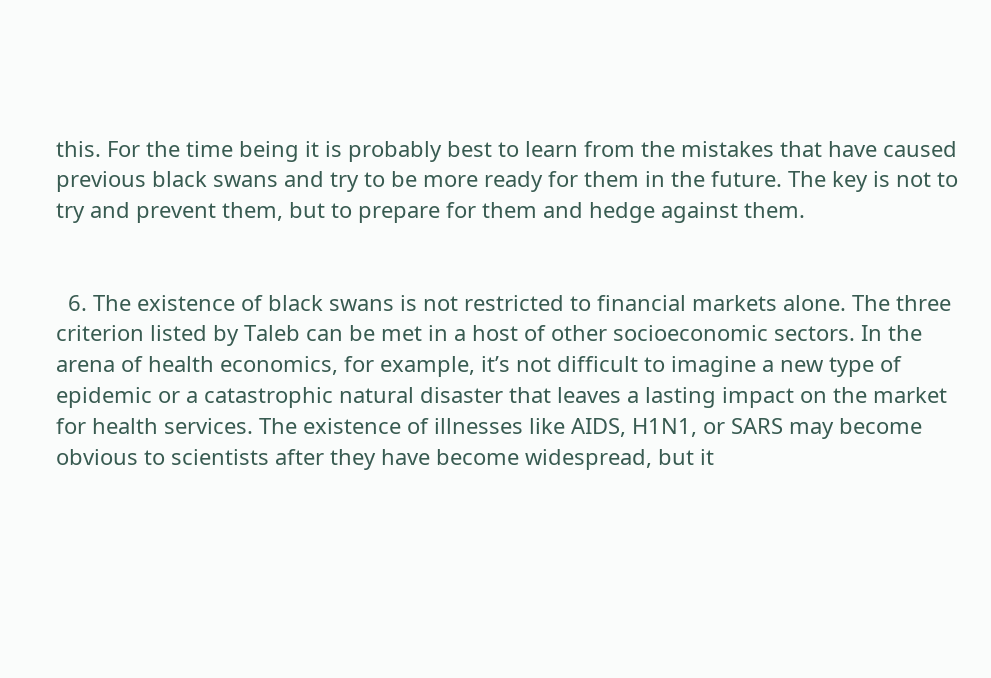this. For the time being it is probably best to learn from the mistakes that have caused previous black swans and try to be more ready for them in the future. The key is not to try and prevent them, but to prepare for them and hedge against them.


  6. The existence of black swans is not restricted to financial markets alone. The three criterion listed by Taleb can be met in a host of other socioeconomic sectors. In the arena of health economics, for example, it’s not difficult to imagine a new type of epidemic or a catastrophic natural disaster that leaves a lasting impact on the market for health services. The existence of illnesses like AIDS, H1N1, or SARS may become obvious to scientists after they have become widespread, but it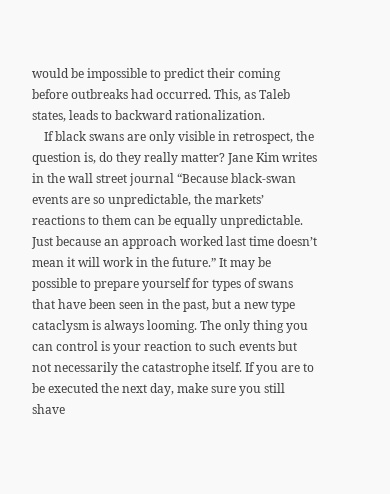would be impossible to predict their coming before outbreaks had occurred. This, as Taleb states, leads to backward rationalization.
    If black swans are only visible in retrospect, the question is, do they really matter? Jane Kim writes in the wall street journal “Because black-swan events are so unpredictable, the markets’ reactions to them can be equally unpredictable. Just because an approach worked last time doesn’t mean it will work in the future.” It may be possible to prepare yourself for types of swans that have been seen in the past, but a new type cataclysm is always looming. The only thing you can control is your reaction to such events but not necessarily the catastrophe itself. If you are to be executed the next day, make sure you still shave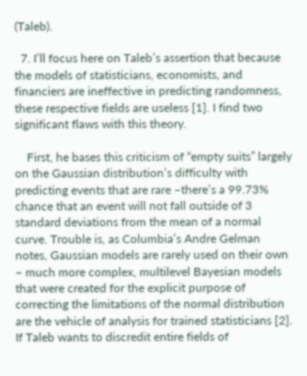(Taleb).

  7. I’ll focus here on Taleb’s assertion that because the models of statisticians, economists, and financiers are ineffective in predicting randomness, these respective fields are useless [1]. I find two significant flaws with this theory.

    First, he bases this criticism of “empty suits” largely on the Gaussian distribution’s difficulty with predicting events that are rare –there’s a 99.73% chance that an event will not fall outside of 3 standard deviations from the mean of a normal curve. Trouble is, as Columbia’s Andre Gelman notes, Gaussian models are rarely used on their own – much more complex, multilevel Bayesian models that were created for the explicit purpose of correcting the limitations of the normal distribution are the vehicle of analysis for trained statisticians [2]. If Taleb wants to discredit entire fields of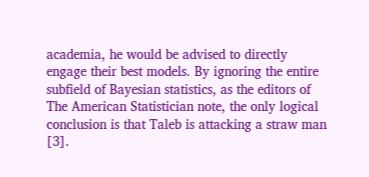academia, he would be advised to directly engage their best models. By ignoring the entire subfield of Bayesian statistics, as the editors of The American Statistician note, the only logical conclusion is that Taleb is attacking a straw man [3].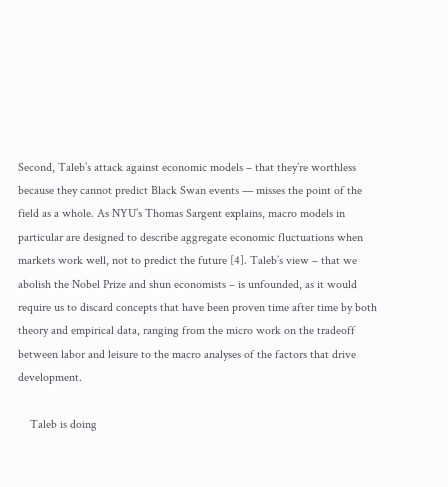Second, Taleb’s attack against economic models – that they’re worthless because they cannot predict Black Swan events — misses the point of the field as a whole. As NYU’s Thomas Sargent explains, macro models in particular are designed to describe aggregate economic fluctuations when markets work well, not to predict the future [4]. Taleb’s view – that we abolish the Nobel Prize and shun economists – is unfounded, as it would require us to discard concepts that have been proven time after time by both theory and empirical data, ranging from the micro work on the tradeoff between labor and leisure to the macro analyses of the factors that drive development.

    Taleb is doing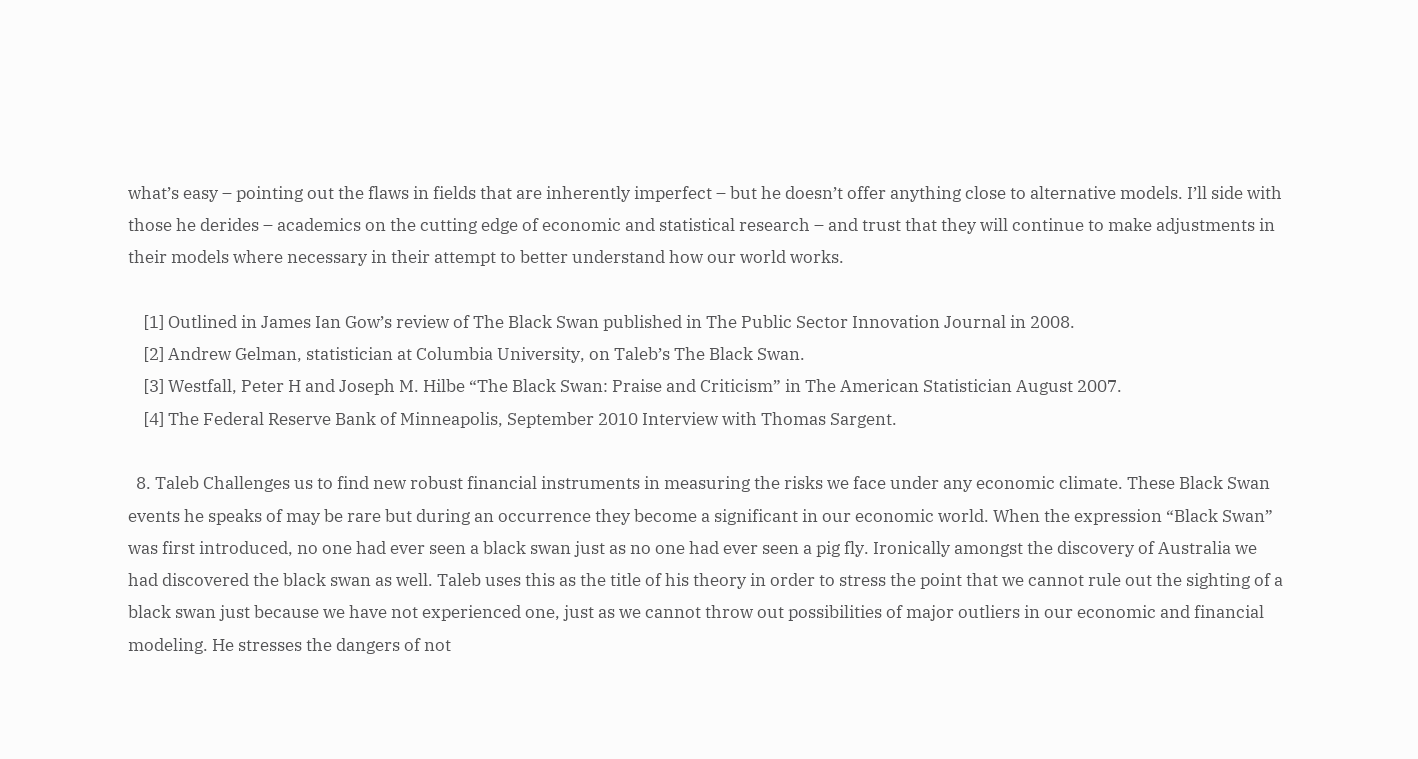what’s easy – pointing out the flaws in fields that are inherently imperfect – but he doesn’t offer anything close to alternative models. I’ll side with those he derides – academics on the cutting edge of economic and statistical research – and trust that they will continue to make adjustments in their models where necessary in their attempt to better understand how our world works.

    [1] Outlined in James Ian Gow’s review of The Black Swan published in The Public Sector Innovation Journal in 2008.
    [2] Andrew Gelman, statistician at Columbia University, on Taleb’s The Black Swan.
    [3] Westfall, Peter H and Joseph M. Hilbe “The Black Swan: Praise and Criticism” in The American Statistician August 2007.
    [4] The Federal Reserve Bank of Minneapolis, September 2010 Interview with Thomas Sargent.

  8. Taleb Challenges us to find new robust financial instruments in measuring the risks we face under any economic climate. These Black Swan events he speaks of may be rare but during an occurrence they become a significant in our economic world. When the expression “Black Swan” was first introduced, no one had ever seen a black swan just as no one had ever seen a pig fly. Ironically amongst the discovery of Australia we had discovered the black swan as well. Taleb uses this as the title of his theory in order to stress the point that we cannot rule out the sighting of a black swan just because we have not experienced one, just as we cannot throw out possibilities of major outliers in our economic and financial modeling. He stresses the dangers of not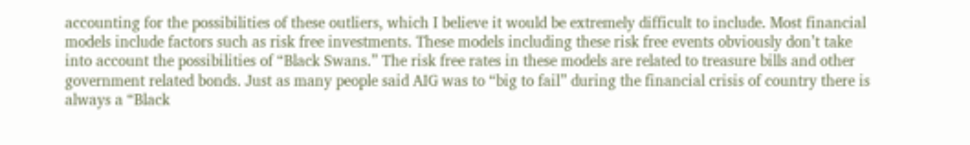accounting for the possibilities of these outliers, which I believe it would be extremely difficult to include. Most financial models include factors such as risk free investments. These models including these risk free events obviously don’t take into account the possibilities of “Black Swans.” The risk free rates in these models are related to treasure bills and other government related bonds. Just as many people said AIG was to “big to fail” during the financial crisis of country there is always a “Black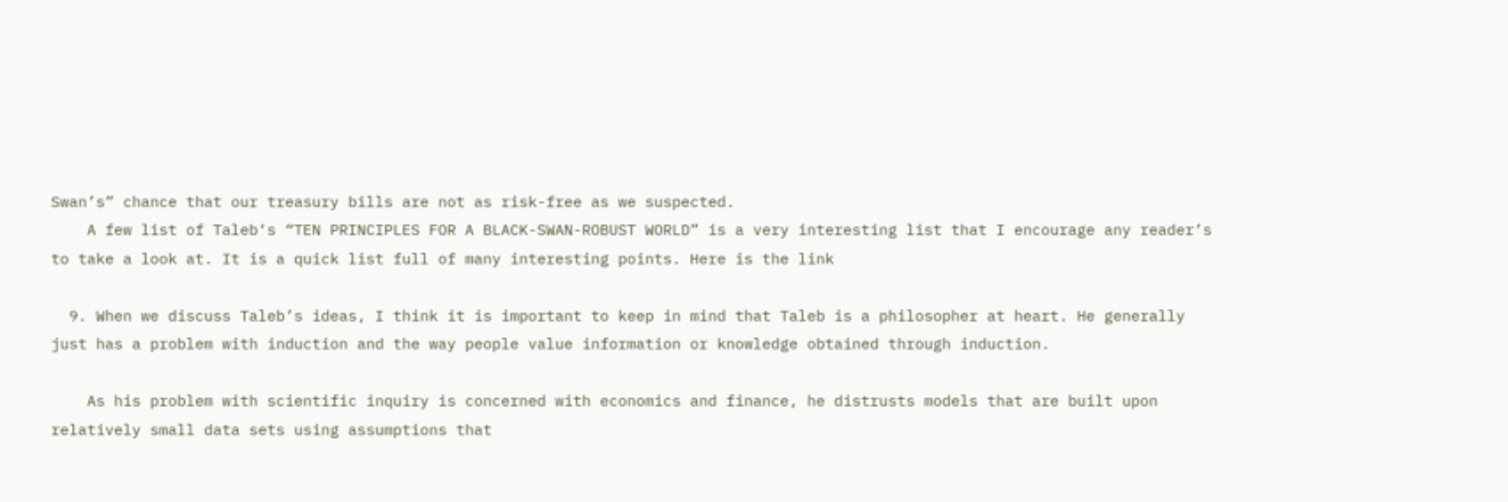Swan’s” chance that our treasury bills are not as risk-free as we suspected.
    A few list of Taleb‘s “TEN PRINCIPLES FOR A BLACK-SWAN-ROBUST WORLD” is a very interesting list that I encourage any reader’s to take a look at. It is a quick list full of many interesting points. Here is the link

  9. When we discuss Taleb’s ideas, I think it is important to keep in mind that Taleb is a philosopher at heart. He generally just has a problem with induction and the way people value information or knowledge obtained through induction.

    As his problem with scientific inquiry is concerned with economics and finance, he distrusts models that are built upon relatively small data sets using assumptions that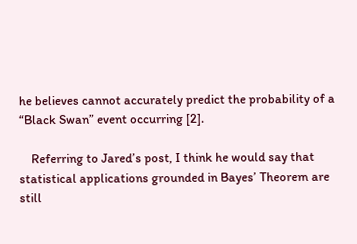he believes cannot accurately predict the probability of a “Black Swan” event occurring [2].

    Referring to Jared’s post, I think he would say that statistical applications grounded in Bayes’ Theorem are still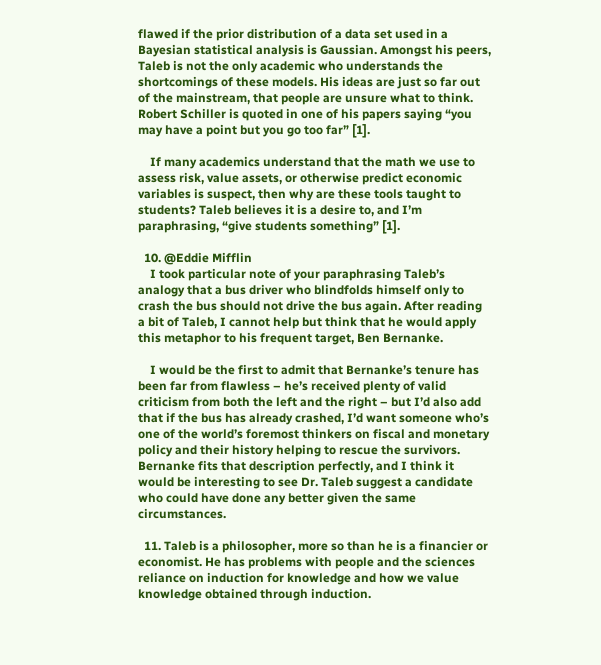flawed if the prior distribution of a data set used in a Bayesian statistical analysis is Gaussian. Amongst his peers, Taleb is not the only academic who understands the shortcomings of these models. His ideas are just so far out of the mainstream, that people are unsure what to think. Robert Schiller is quoted in one of his papers saying “you may have a point but you go too far” [1].

    If many academics understand that the math we use to assess risk, value assets, or otherwise predict economic variables is suspect, then why are these tools taught to students? Taleb believes it is a desire to, and I’m paraphrasing, “give students something” [1].

  10. @Eddie Mifflin
    I took particular note of your paraphrasing Taleb’s analogy that a bus driver who blindfolds himself only to crash the bus should not drive the bus again. After reading a bit of Taleb, I cannot help but think that he would apply this metaphor to his frequent target, Ben Bernanke.

    I would be the first to admit that Bernanke’s tenure has been far from flawless – he’s received plenty of valid criticism from both the left and the right – but I’d also add that if the bus has already crashed, I’d want someone who’s one of the world’s foremost thinkers on fiscal and monetary policy and their history helping to rescue the survivors. Bernanke fits that description perfectly, and I think it would be interesting to see Dr. Taleb suggest a candidate who could have done any better given the same circumstances.

  11. Taleb is a philosopher, more so than he is a financier or economist. He has problems with people and the sciences reliance on induction for knowledge and how we value knowledge obtained through induction.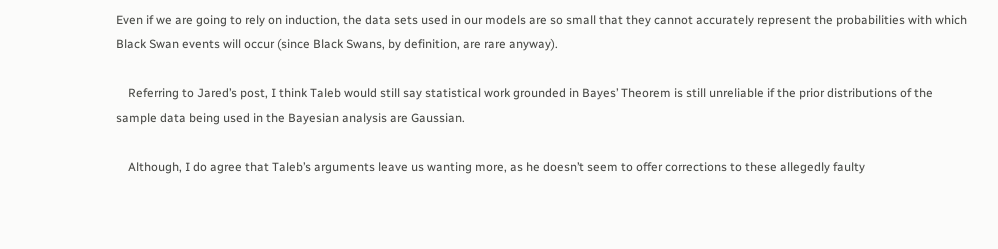Even if we are going to rely on induction, the data sets used in our models are so small that they cannot accurately represent the probabilities with which Black Swan events will occur (since Black Swans, by definition, are rare anyway).

    Referring to Jared’s post, I think Taleb would still say statistical work grounded in Bayes’ Theorem is still unreliable if the prior distributions of the sample data being used in the Bayesian analysis are Gaussian.

    Although, I do agree that Taleb’s arguments leave us wanting more, as he doesn’t seem to offer corrections to these allegedly faulty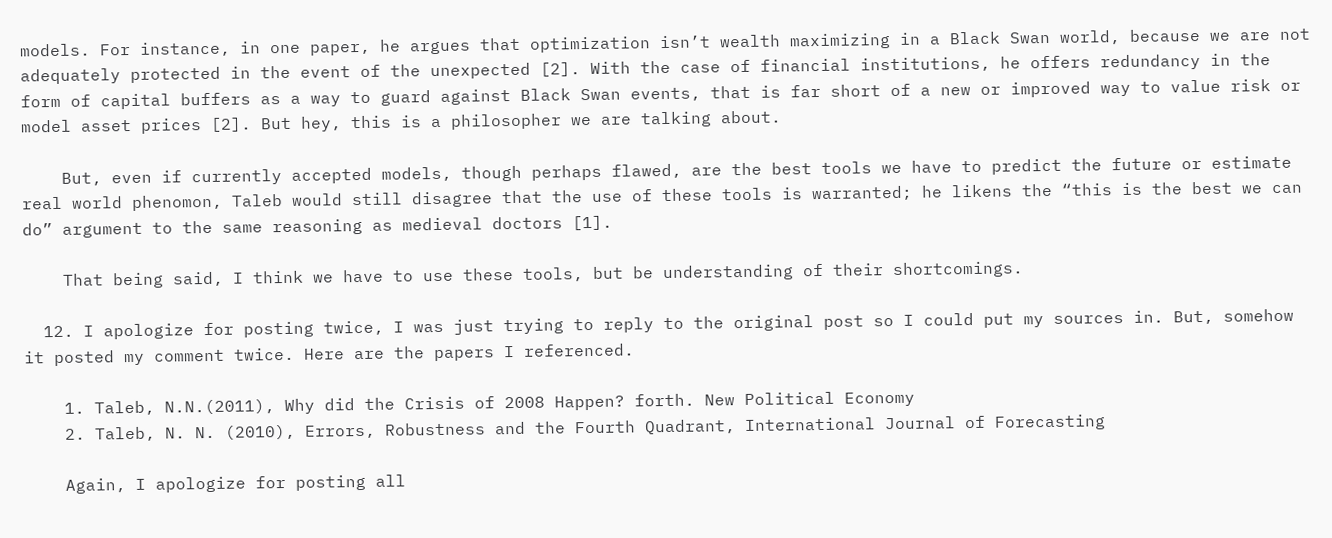models. For instance, in one paper, he argues that optimization isn’t wealth maximizing in a Black Swan world, because we are not adequately protected in the event of the unexpected [2]. With the case of financial institutions, he offers redundancy in the form of capital buffers as a way to guard against Black Swan events, that is far short of a new or improved way to value risk or model asset prices [2]. But hey, this is a philosopher we are talking about.

    But, even if currently accepted models, though perhaps flawed, are the best tools we have to predict the future or estimate real world phenomon, Taleb would still disagree that the use of these tools is warranted; he likens the “this is the best we can do” argument to the same reasoning as medieval doctors [1].

    That being said, I think we have to use these tools, but be understanding of their shortcomings.

  12. I apologize for posting twice, I was just trying to reply to the original post so I could put my sources in. But, somehow it posted my comment twice. Here are the papers I referenced.

    1. Taleb, N.N.(2011), Why did the Crisis of 2008 Happen? forth. New Political Economy
    2. Taleb, N. N. (2010), Errors, Robustness and the Fourth Quadrant, International Journal of Forecasting

    Again, I apologize for posting all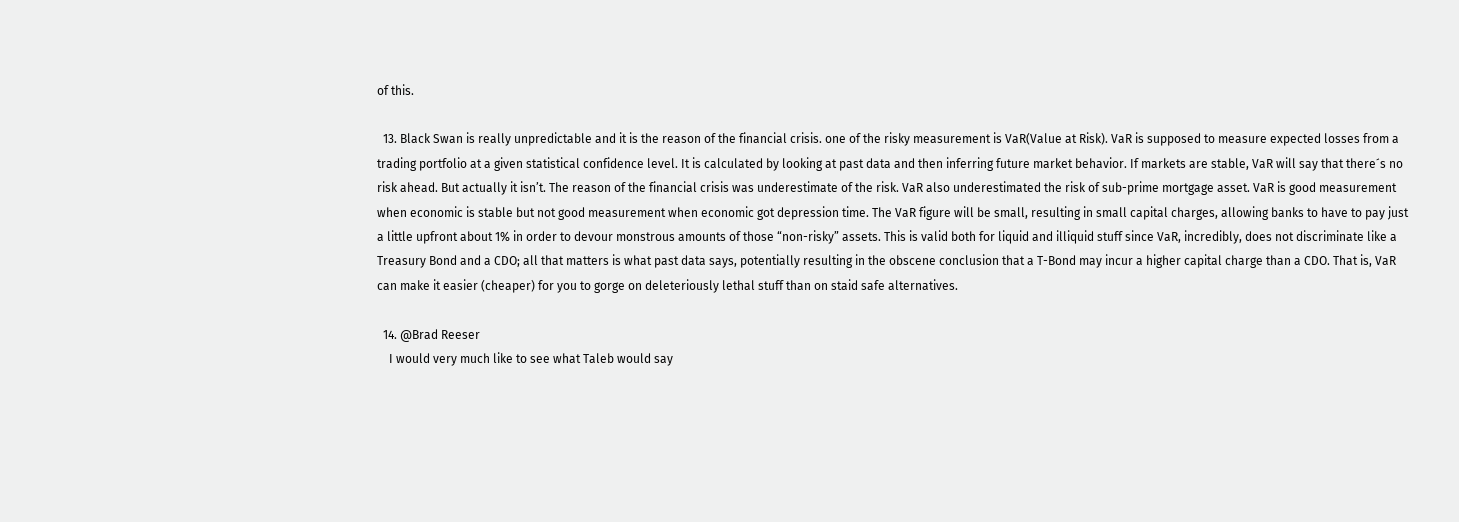of this.

  13. Black Swan is really unpredictable and it is the reason of the financial crisis. one of the risky measurement is VaR(Value at Risk). VaR is supposed to measure expected losses from a trading portfolio at a given statistical confidence level. It is calculated by looking at past data and then inferring future market behavior. If markets are stable, VaR will say that there´s no risk ahead. But actually it isn’t. The reason of the financial crisis was underestimate of the risk. VaR also underestimated the risk of sub-prime mortgage asset. VaR is good measurement when economic is stable but not good measurement when economic got depression time. The VaR figure will be small, resulting in small capital charges, allowing banks to have to pay just a little upfront about 1% in order to devour monstrous amounts of those “non-risky” assets. This is valid both for liquid and illiquid stuff since VaR, incredibly, does not discriminate like a Treasury Bond and a CDO; all that matters is what past data says, potentially resulting in the obscene conclusion that a T-Bond may incur a higher capital charge than a CDO. That is, VaR can make it easier (cheaper) for you to gorge on deleteriously lethal stuff than on staid safe alternatives.

  14. @Brad Reeser
    I would very much like to see what Taleb would say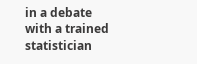in a debate with a trained statistician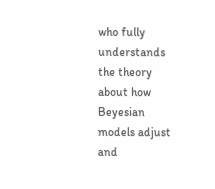who fully understands the theory about how Beyesian models adjust and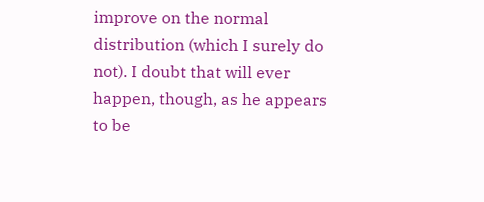improve on the normal distribution (which I surely do not). I doubt that will ever happen, though, as he appears to be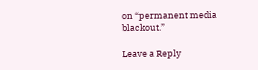on “permanent media blackout.”

Leave a Reply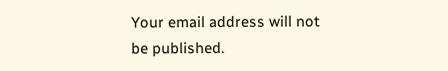Your email address will not be published.